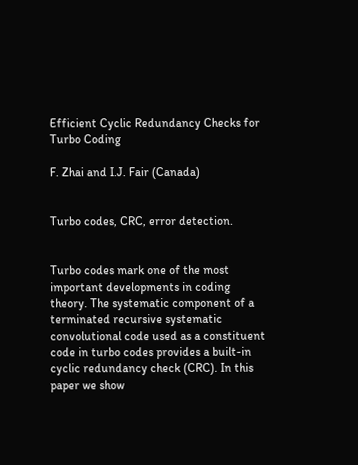Efficient Cyclic Redundancy Checks for Turbo Coding

F. Zhai and I.J. Fair (Canada)


Turbo codes, CRC, error detection.


Turbo codes mark one of the most important developments in coding theory. The systematic component of a terminated recursive systematic convolutional code used as a constituent code in turbo codes provides a built-in cyclic redundancy check (CRC). In this paper we show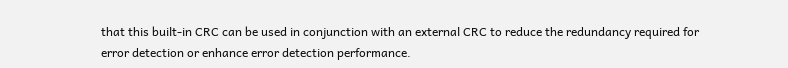that this built-in CRC can be used in conjunction with an external CRC to reduce the redundancy required for error detection or enhance error detection performance.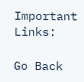Important Links:

Go Back